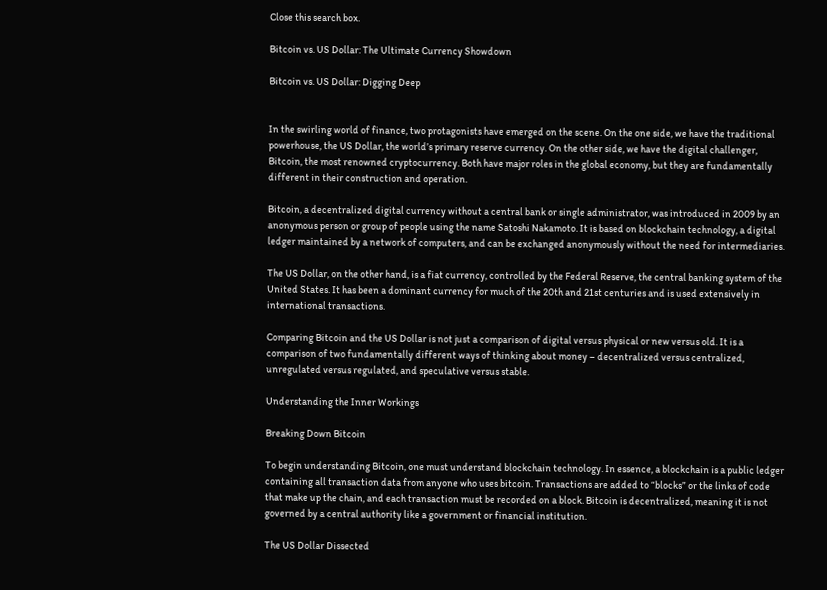Close this search box.

Bitcoin vs. US Dollar: The Ultimate Currency Showdown

Bitcoin vs. US Dollar: Digging Deep


In the swirling world of finance, two protagonists have emerged on the scene. On the one side, we have the traditional powerhouse, the US Dollar, the world’s primary reserve currency. On the other side, we have the digital challenger, Bitcoin, the most renowned cryptocurrency. Both have major roles in the global economy, but they are fundamentally different in their construction and operation.

Bitcoin, a decentralized digital currency without a central bank or single administrator, was introduced in 2009 by an anonymous person or group of people using the name Satoshi Nakamoto. It is based on blockchain technology, a digital ledger maintained by a network of computers, and can be exchanged anonymously without the need for intermediaries.

The US Dollar, on the other hand, is a fiat currency, controlled by the Federal Reserve, the central banking system of the United States. It has been a dominant currency for much of the 20th and 21st centuries and is used extensively in international transactions.

Comparing Bitcoin and the US Dollar is not just a comparison of digital versus physical or new versus old. It is a comparison of two fundamentally different ways of thinking about money – decentralized versus centralized, unregulated versus regulated, and speculative versus stable.

Understanding the Inner Workings

Breaking Down Bitcoin

To begin understanding Bitcoin, one must understand blockchain technology. In essence, a blockchain is a public ledger containing all transaction data from anyone who uses bitcoin. Transactions are added to “blocks” or the links of code that make up the chain, and each transaction must be recorded on a block. Bitcoin is decentralized, meaning it is not governed by a central authority like a government or financial institution.

The US Dollar Dissected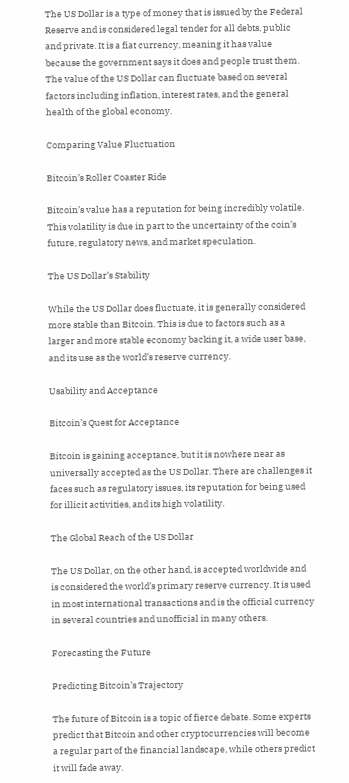The US Dollar is a type of money that is issued by the Federal Reserve and is considered legal tender for all debts, public and private. It is a fiat currency, meaning it has value because the government says it does and people trust them. The value of the US Dollar can fluctuate based on several factors including inflation, interest rates, and the general health of the global economy.

Comparing Value Fluctuation

Bitcoin’s Roller Coaster Ride

Bitcoin’s value has a reputation for being incredibly volatile. This volatility is due in part to the uncertainty of the coin’s future, regulatory news, and market speculation.

The US Dollar’s Stability

While the US Dollar does fluctuate, it is generally considered more stable than Bitcoin. This is due to factors such as a larger and more stable economy backing it, a wide user base, and its use as the world’s reserve currency.

Usability and Acceptance

Bitcoin’s Quest for Acceptance

Bitcoin is gaining acceptance, but it is nowhere near as universally accepted as the US Dollar. There are challenges it faces such as regulatory issues, its reputation for being used for illicit activities, and its high volatility.

The Global Reach of the US Dollar

The US Dollar, on the other hand, is accepted worldwide and is considered the world’s primary reserve currency. It is used in most international transactions and is the official currency in several countries and unofficial in many others.

Forecasting the Future

Predicting Bitcoin’s Trajectory

The future of Bitcoin is a topic of fierce debate. Some experts predict that Bitcoin and other cryptocurrencies will become a regular part of the financial landscape, while others predict it will fade away.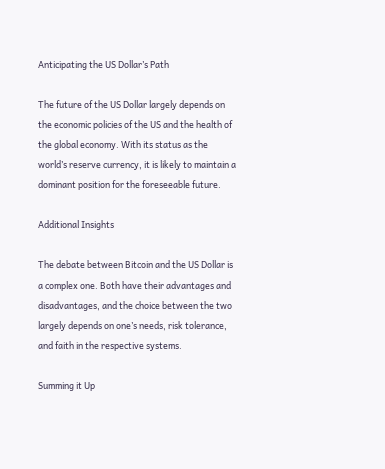Anticipating the US Dollar’s Path

The future of the US Dollar largely depends on the economic policies of the US and the health of the global economy. With its status as the world’s reserve currency, it is likely to maintain a dominant position for the foreseeable future.

Additional Insights

The debate between Bitcoin and the US Dollar is a complex one. Both have their advantages and disadvantages, and the choice between the two largely depends on one’s needs, risk tolerance, and faith in the respective systems.

Summing it Up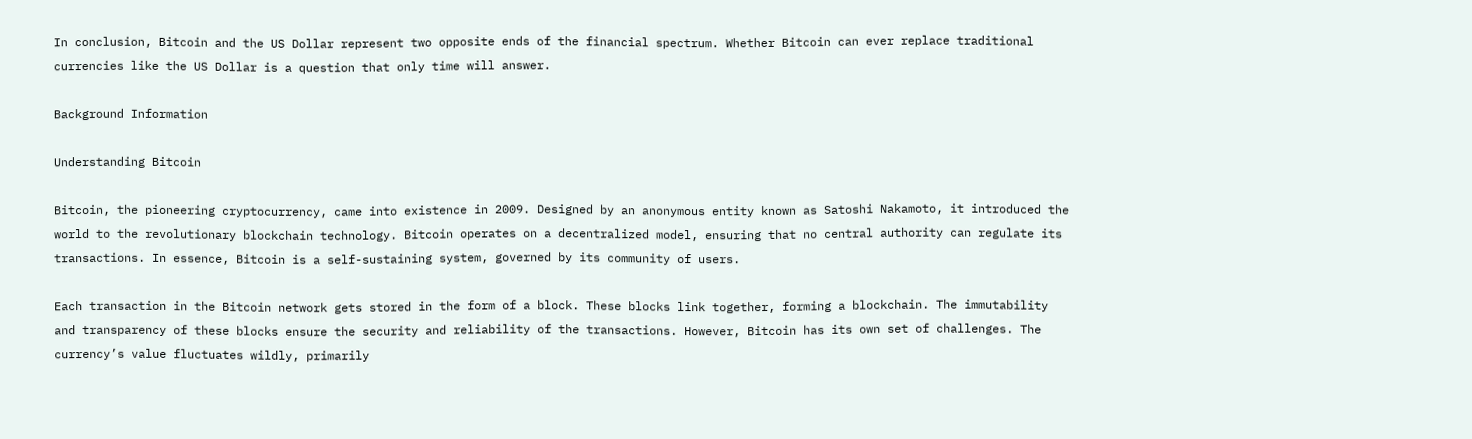In conclusion, Bitcoin and the US Dollar represent two opposite ends of the financial spectrum. Whether Bitcoin can ever replace traditional currencies like the US Dollar is a question that only time will answer.

Background Information

Understanding Bitcoin

Bitcoin, the pioneering cryptocurrency, came into existence in 2009. Designed by an anonymous entity known as Satoshi Nakamoto, it introduced the world to the revolutionary blockchain technology. Bitcoin operates on a decentralized model, ensuring that no central authority can regulate its transactions. In essence, Bitcoin is a self-sustaining system, governed by its community of users.

Each transaction in the Bitcoin network gets stored in the form of a block. These blocks link together, forming a blockchain. The immutability and transparency of these blocks ensure the security and reliability of the transactions. However, Bitcoin has its own set of challenges. The currency’s value fluctuates wildly, primarily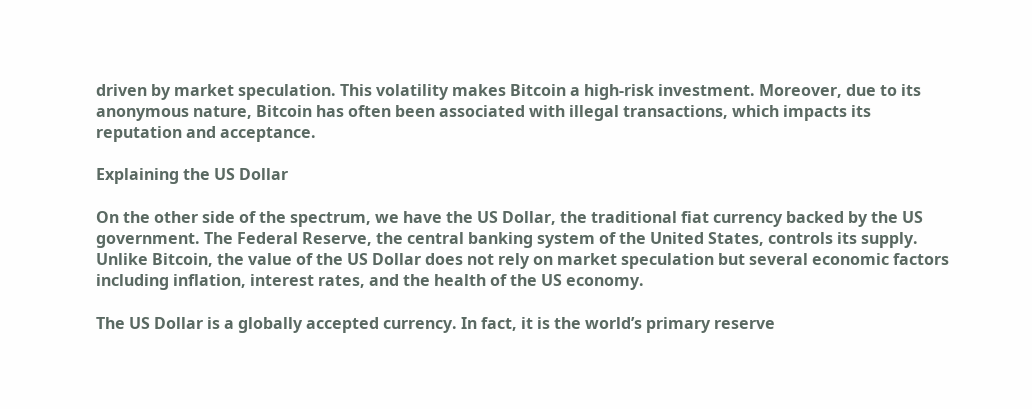driven by market speculation. This volatility makes Bitcoin a high-risk investment. Moreover, due to its anonymous nature, Bitcoin has often been associated with illegal transactions, which impacts its reputation and acceptance.

Explaining the US Dollar

On the other side of the spectrum, we have the US Dollar, the traditional fiat currency backed by the US government. The Federal Reserve, the central banking system of the United States, controls its supply. Unlike Bitcoin, the value of the US Dollar does not rely on market speculation but several economic factors including inflation, interest rates, and the health of the US economy.

The US Dollar is a globally accepted currency. In fact, it is the world’s primary reserve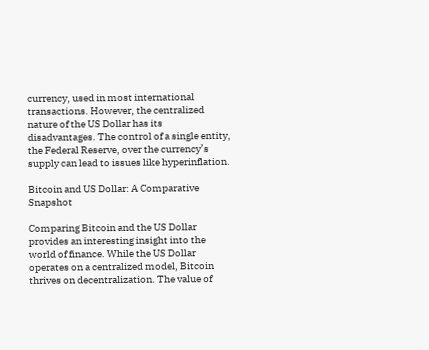currency, used in most international transactions. However, the centralized nature of the US Dollar has its disadvantages. The control of a single entity, the Federal Reserve, over the currency’s supply can lead to issues like hyperinflation.

Bitcoin and US Dollar: A Comparative Snapshot

Comparing Bitcoin and the US Dollar provides an interesting insight into the world of finance. While the US Dollar operates on a centralized model, Bitcoin thrives on decentralization. The value of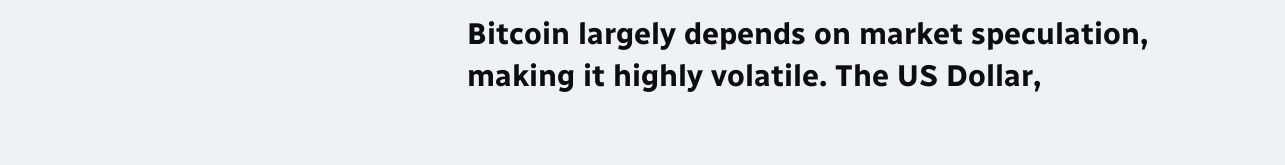Bitcoin largely depends on market speculation, making it highly volatile. The US Dollar,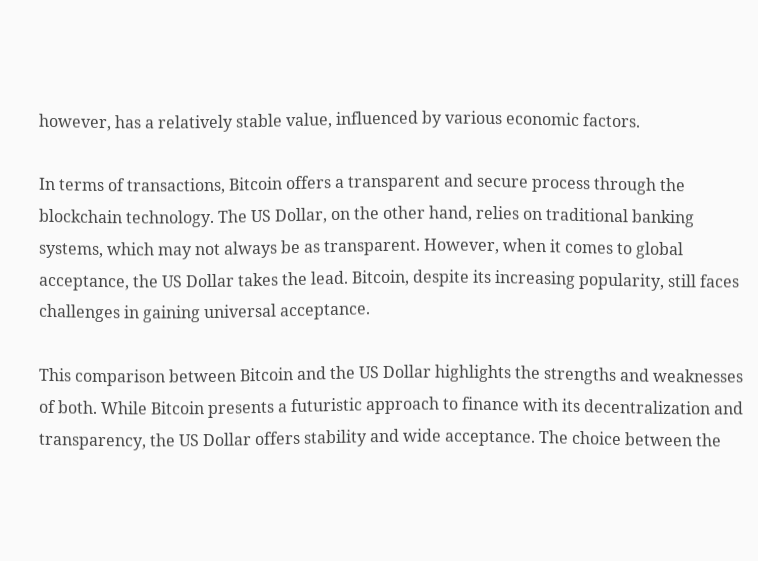however, has a relatively stable value, influenced by various economic factors.

In terms of transactions, Bitcoin offers a transparent and secure process through the blockchain technology. The US Dollar, on the other hand, relies on traditional banking systems, which may not always be as transparent. However, when it comes to global acceptance, the US Dollar takes the lead. Bitcoin, despite its increasing popularity, still faces challenges in gaining universal acceptance.

This comparison between Bitcoin and the US Dollar highlights the strengths and weaknesses of both. While Bitcoin presents a futuristic approach to finance with its decentralization and transparency, the US Dollar offers stability and wide acceptance. The choice between the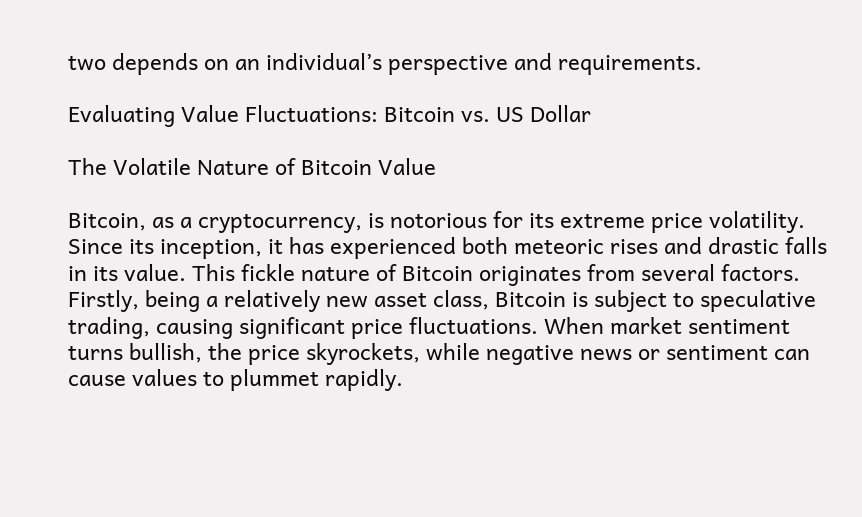two depends on an individual’s perspective and requirements.

Evaluating Value Fluctuations: Bitcoin vs. US Dollar

The Volatile Nature of Bitcoin Value

Bitcoin, as a cryptocurrency, is notorious for its extreme price volatility. Since its inception, it has experienced both meteoric rises and drastic falls in its value. This fickle nature of Bitcoin originates from several factors. Firstly, being a relatively new asset class, Bitcoin is subject to speculative trading, causing significant price fluctuations. When market sentiment turns bullish, the price skyrockets, while negative news or sentiment can cause values to plummet rapidly.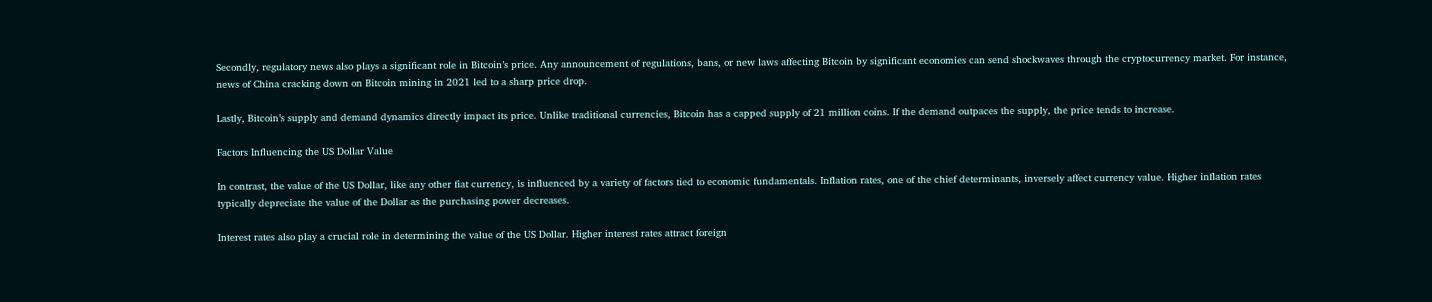Secondly, regulatory news also plays a significant role in Bitcoin’s price. Any announcement of regulations, bans, or new laws affecting Bitcoin by significant economies can send shockwaves through the cryptocurrency market. For instance, news of China cracking down on Bitcoin mining in 2021 led to a sharp price drop.

Lastly, Bitcoin’s supply and demand dynamics directly impact its price. Unlike traditional currencies, Bitcoin has a capped supply of 21 million coins. If the demand outpaces the supply, the price tends to increase.

Factors Influencing the US Dollar Value

In contrast, the value of the US Dollar, like any other fiat currency, is influenced by a variety of factors tied to economic fundamentals. Inflation rates, one of the chief determinants, inversely affect currency value. Higher inflation rates typically depreciate the value of the Dollar as the purchasing power decreases.

Interest rates also play a crucial role in determining the value of the US Dollar. Higher interest rates attract foreign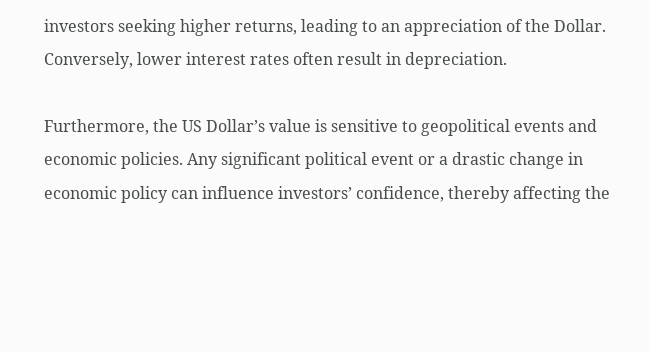investors seeking higher returns, leading to an appreciation of the Dollar. Conversely, lower interest rates often result in depreciation.

Furthermore, the US Dollar’s value is sensitive to geopolitical events and economic policies. Any significant political event or a drastic change in economic policy can influence investors’ confidence, thereby affecting the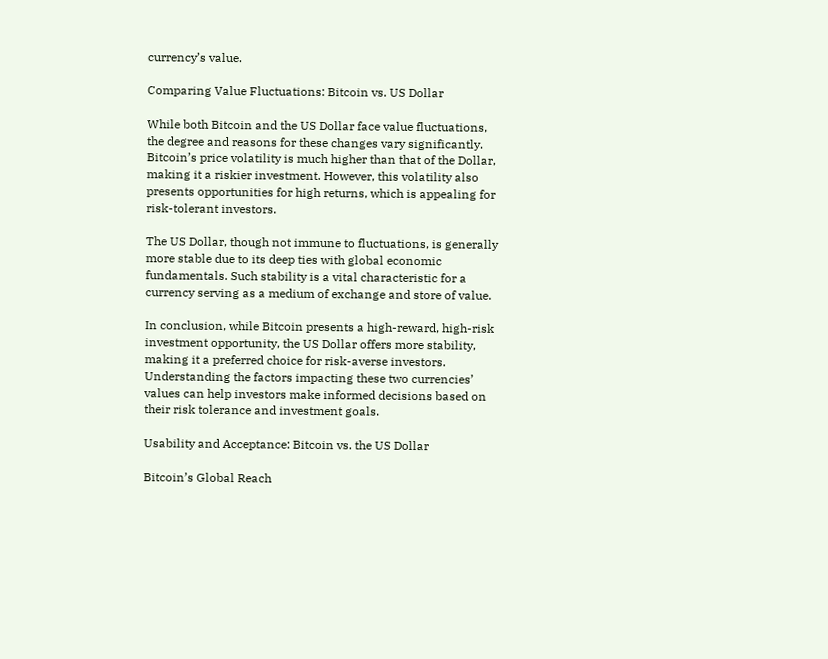currency’s value.

Comparing Value Fluctuations: Bitcoin vs. US Dollar

While both Bitcoin and the US Dollar face value fluctuations, the degree and reasons for these changes vary significantly. Bitcoin’s price volatility is much higher than that of the Dollar, making it a riskier investment. However, this volatility also presents opportunities for high returns, which is appealing for risk-tolerant investors.

The US Dollar, though not immune to fluctuations, is generally more stable due to its deep ties with global economic fundamentals. Such stability is a vital characteristic for a currency serving as a medium of exchange and store of value.

In conclusion, while Bitcoin presents a high-reward, high-risk investment opportunity, the US Dollar offers more stability, making it a preferred choice for risk-averse investors. Understanding the factors impacting these two currencies’ values can help investors make informed decisions based on their risk tolerance and investment goals.

Usability and Acceptance: Bitcoin vs. the US Dollar

Bitcoin’s Global Reach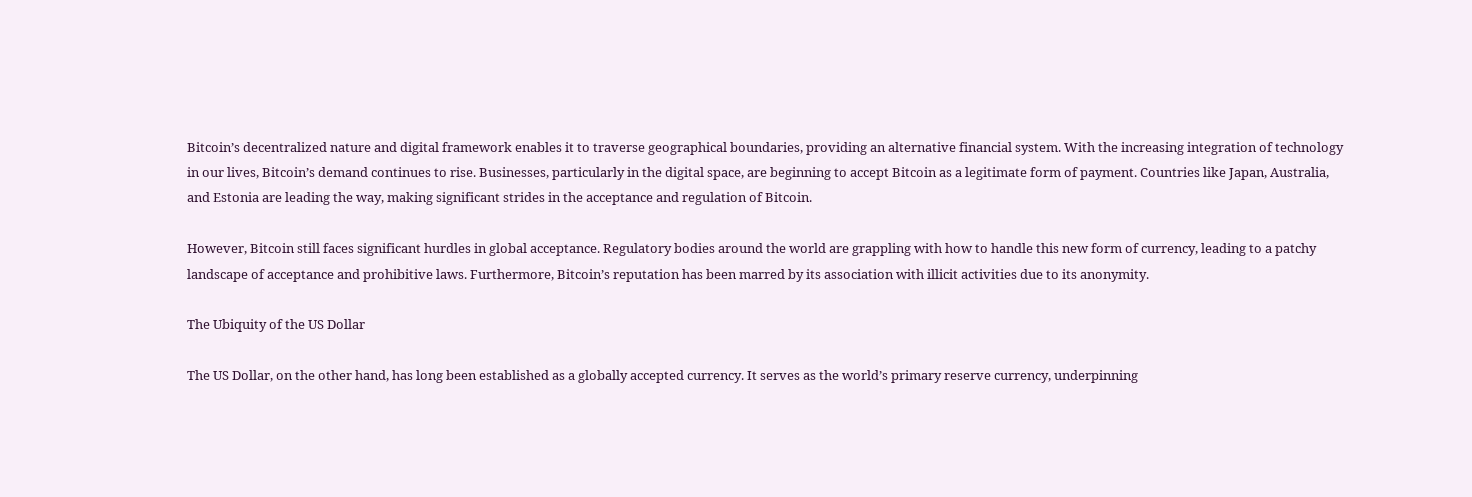Bitcoin’s decentralized nature and digital framework enables it to traverse geographical boundaries, providing an alternative financial system. With the increasing integration of technology in our lives, Bitcoin’s demand continues to rise. Businesses, particularly in the digital space, are beginning to accept Bitcoin as a legitimate form of payment. Countries like Japan, Australia, and Estonia are leading the way, making significant strides in the acceptance and regulation of Bitcoin.

However, Bitcoin still faces significant hurdles in global acceptance. Regulatory bodies around the world are grappling with how to handle this new form of currency, leading to a patchy landscape of acceptance and prohibitive laws. Furthermore, Bitcoin’s reputation has been marred by its association with illicit activities due to its anonymity.

The Ubiquity of the US Dollar

The US Dollar, on the other hand, has long been established as a globally accepted currency. It serves as the world’s primary reserve currency, underpinning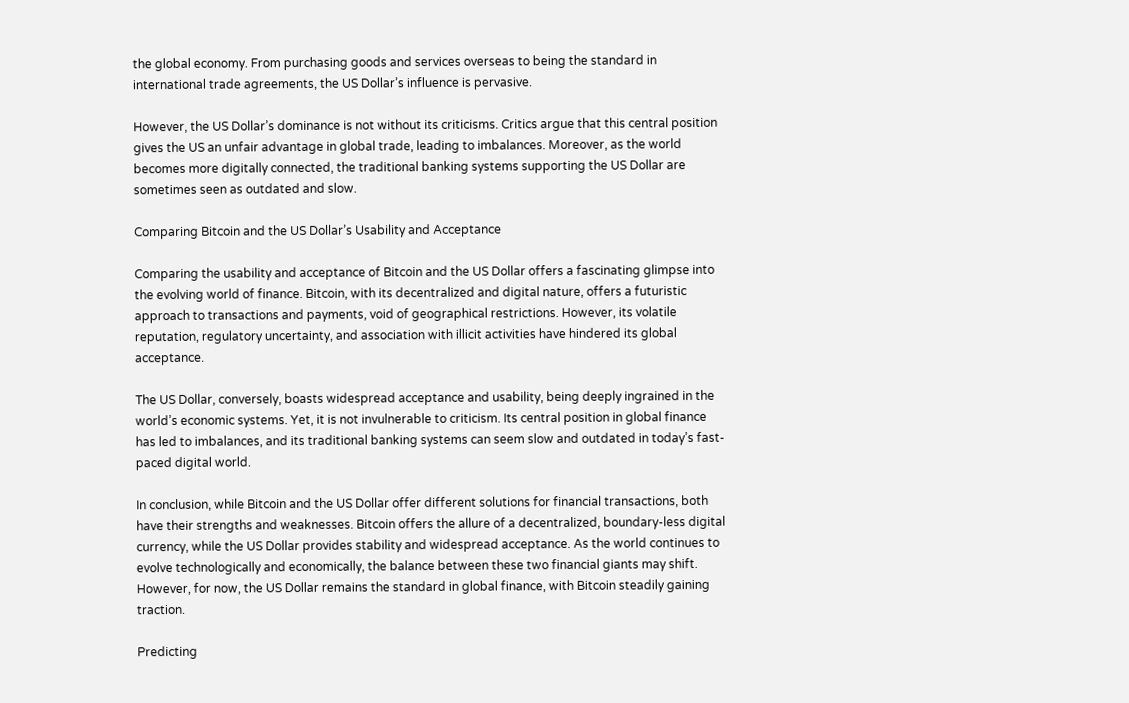the global economy. From purchasing goods and services overseas to being the standard in international trade agreements, the US Dollar’s influence is pervasive.

However, the US Dollar’s dominance is not without its criticisms. Critics argue that this central position gives the US an unfair advantage in global trade, leading to imbalances. Moreover, as the world becomes more digitally connected, the traditional banking systems supporting the US Dollar are sometimes seen as outdated and slow.

Comparing Bitcoin and the US Dollar’s Usability and Acceptance

Comparing the usability and acceptance of Bitcoin and the US Dollar offers a fascinating glimpse into the evolving world of finance. Bitcoin, with its decentralized and digital nature, offers a futuristic approach to transactions and payments, void of geographical restrictions. However, its volatile reputation, regulatory uncertainty, and association with illicit activities have hindered its global acceptance.

The US Dollar, conversely, boasts widespread acceptance and usability, being deeply ingrained in the world’s economic systems. Yet, it is not invulnerable to criticism. Its central position in global finance has led to imbalances, and its traditional banking systems can seem slow and outdated in today’s fast-paced digital world.

In conclusion, while Bitcoin and the US Dollar offer different solutions for financial transactions, both have their strengths and weaknesses. Bitcoin offers the allure of a decentralized, boundary-less digital currency, while the US Dollar provides stability and widespread acceptance. As the world continues to evolve technologically and economically, the balance between these two financial giants may shift. However, for now, the US Dollar remains the standard in global finance, with Bitcoin steadily gaining traction.

Predicting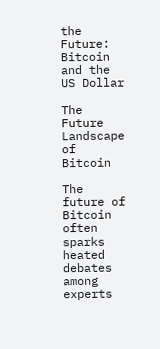the Future: Bitcoin and the US Dollar

The Future Landscape of Bitcoin

The future of Bitcoin often sparks heated debates among experts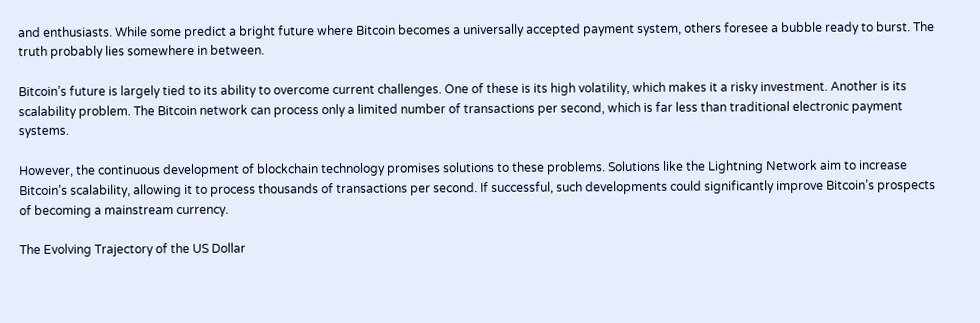and enthusiasts. While some predict a bright future where Bitcoin becomes a universally accepted payment system, others foresee a bubble ready to burst. The truth probably lies somewhere in between.

Bitcoin’s future is largely tied to its ability to overcome current challenges. One of these is its high volatility, which makes it a risky investment. Another is its scalability problem. The Bitcoin network can process only a limited number of transactions per second, which is far less than traditional electronic payment systems.

However, the continuous development of blockchain technology promises solutions to these problems. Solutions like the Lightning Network aim to increase Bitcoin’s scalability, allowing it to process thousands of transactions per second. If successful, such developments could significantly improve Bitcoin’s prospects of becoming a mainstream currency.

The Evolving Trajectory of the US Dollar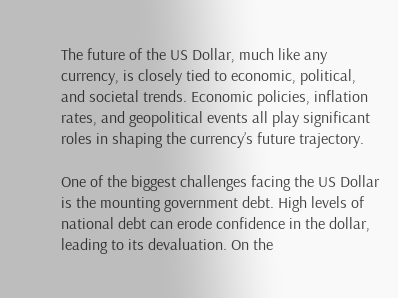The future of the US Dollar, much like any currency, is closely tied to economic, political, and societal trends. Economic policies, inflation rates, and geopolitical events all play significant roles in shaping the currency’s future trajectory.

One of the biggest challenges facing the US Dollar is the mounting government debt. High levels of national debt can erode confidence in the dollar, leading to its devaluation. On the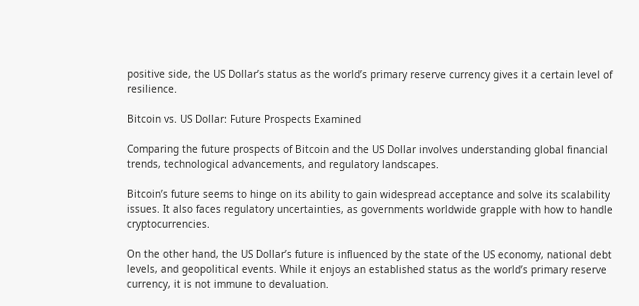positive side, the US Dollar’s status as the world’s primary reserve currency gives it a certain level of resilience.

Bitcoin vs. US Dollar: Future Prospects Examined

Comparing the future prospects of Bitcoin and the US Dollar involves understanding global financial trends, technological advancements, and regulatory landscapes.

Bitcoin’s future seems to hinge on its ability to gain widespread acceptance and solve its scalability issues. It also faces regulatory uncertainties, as governments worldwide grapple with how to handle cryptocurrencies.

On the other hand, the US Dollar’s future is influenced by the state of the US economy, national debt levels, and geopolitical events. While it enjoys an established status as the world’s primary reserve currency, it is not immune to devaluation.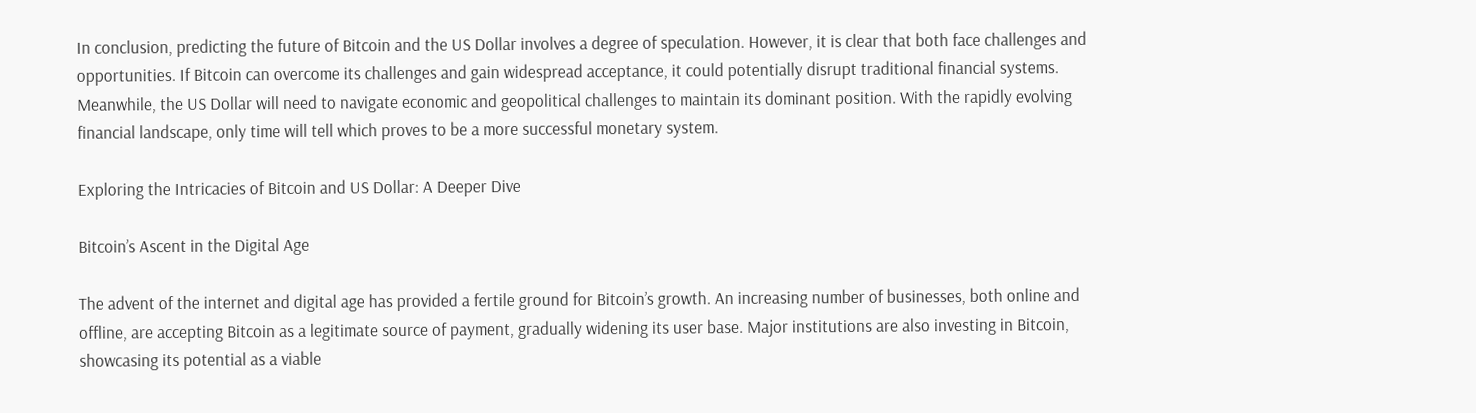In conclusion, predicting the future of Bitcoin and the US Dollar involves a degree of speculation. However, it is clear that both face challenges and opportunities. If Bitcoin can overcome its challenges and gain widespread acceptance, it could potentially disrupt traditional financial systems. Meanwhile, the US Dollar will need to navigate economic and geopolitical challenges to maintain its dominant position. With the rapidly evolving financial landscape, only time will tell which proves to be a more successful monetary system.

Exploring the Intricacies of Bitcoin and US Dollar: A Deeper Dive

Bitcoin’s Ascent in the Digital Age

The advent of the internet and digital age has provided a fertile ground for Bitcoin’s growth. An increasing number of businesses, both online and offline, are accepting Bitcoin as a legitimate source of payment, gradually widening its user base. Major institutions are also investing in Bitcoin, showcasing its potential as a viable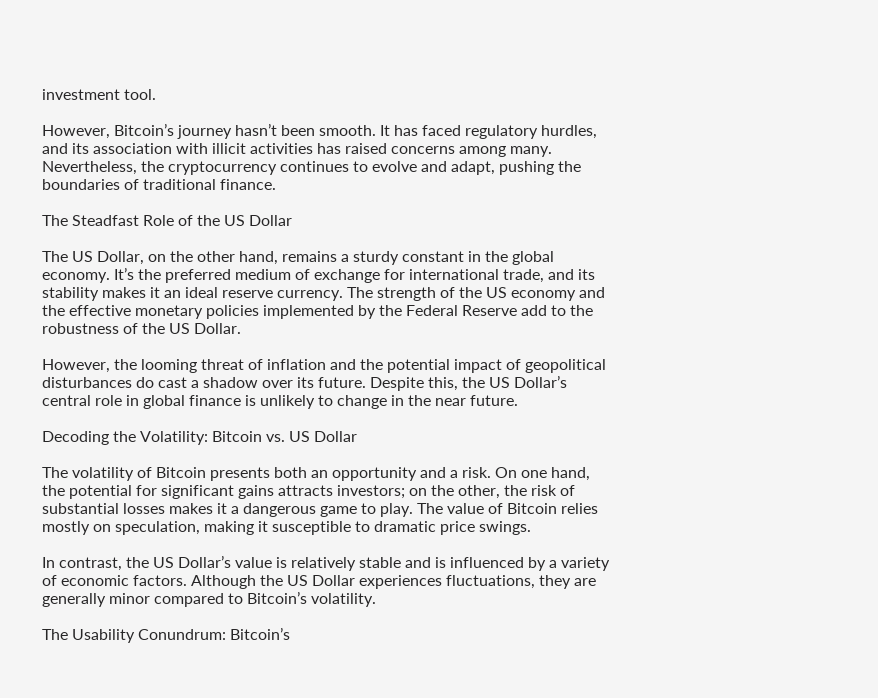investment tool.

However, Bitcoin’s journey hasn’t been smooth. It has faced regulatory hurdles, and its association with illicit activities has raised concerns among many. Nevertheless, the cryptocurrency continues to evolve and adapt, pushing the boundaries of traditional finance.

The Steadfast Role of the US Dollar

The US Dollar, on the other hand, remains a sturdy constant in the global economy. It’s the preferred medium of exchange for international trade, and its stability makes it an ideal reserve currency. The strength of the US economy and the effective monetary policies implemented by the Federal Reserve add to the robustness of the US Dollar.

However, the looming threat of inflation and the potential impact of geopolitical disturbances do cast a shadow over its future. Despite this, the US Dollar’s central role in global finance is unlikely to change in the near future.

Decoding the Volatility: Bitcoin vs. US Dollar

The volatility of Bitcoin presents both an opportunity and a risk. On one hand, the potential for significant gains attracts investors; on the other, the risk of substantial losses makes it a dangerous game to play. The value of Bitcoin relies mostly on speculation, making it susceptible to dramatic price swings.

In contrast, the US Dollar’s value is relatively stable and is influenced by a variety of economic factors. Although the US Dollar experiences fluctuations, they are generally minor compared to Bitcoin’s volatility.

The Usability Conundrum: Bitcoin’s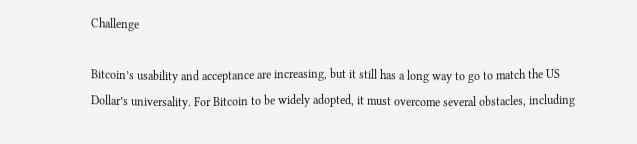Challenge

Bitcoin’s usability and acceptance are increasing, but it still has a long way to go to match the US Dollar’s universality. For Bitcoin to be widely adopted, it must overcome several obstacles, including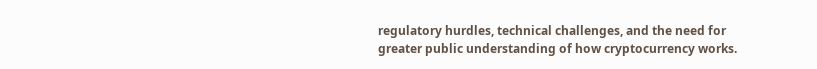regulatory hurdles, technical challenges, and the need for greater public understanding of how cryptocurrency works.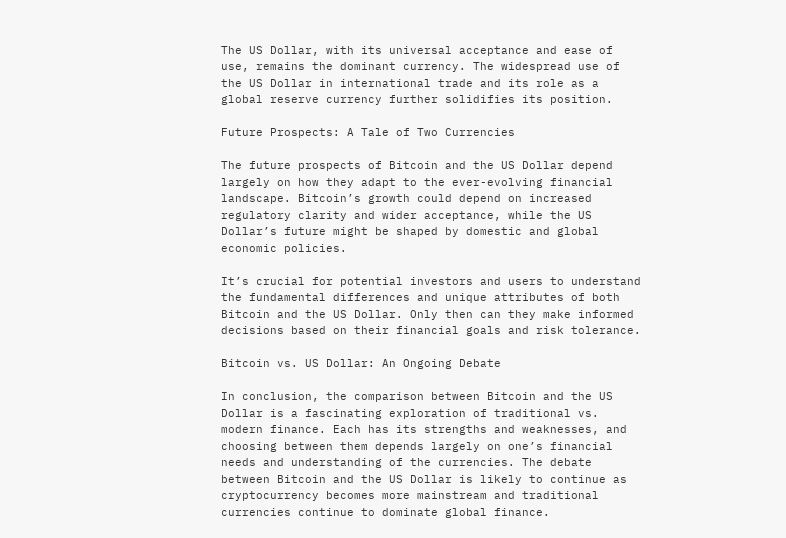The US Dollar, with its universal acceptance and ease of use, remains the dominant currency. The widespread use of the US Dollar in international trade and its role as a global reserve currency further solidifies its position.

Future Prospects: A Tale of Two Currencies

The future prospects of Bitcoin and the US Dollar depend largely on how they adapt to the ever-evolving financial landscape. Bitcoin’s growth could depend on increased regulatory clarity and wider acceptance, while the US Dollar’s future might be shaped by domestic and global economic policies.

It’s crucial for potential investors and users to understand the fundamental differences and unique attributes of both Bitcoin and the US Dollar. Only then can they make informed decisions based on their financial goals and risk tolerance.

Bitcoin vs. US Dollar: An Ongoing Debate

In conclusion, the comparison between Bitcoin and the US Dollar is a fascinating exploration of traditional vs. modern finance. Each has its strengths and weaknesses, and choosing between them depends largely on one’s financial needs and understanding of the currencies. The debate between Bitcoin and the US Dollar is likely to continue as cryptocurrency becomes more mainstream and traditional currencies continue to dominate global finance.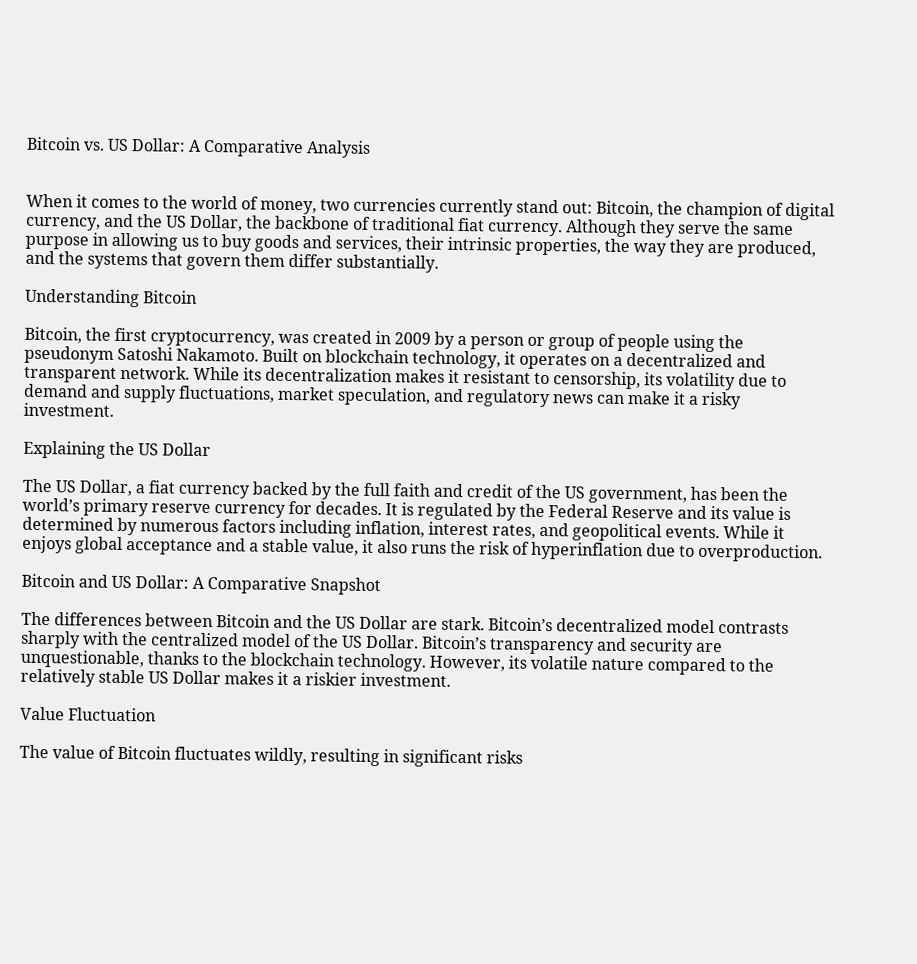Bitcoin vs. US Dollar: A Comparative Analysis


When it comes to the world of money, two currencies currently stand out: Bitcoin, the champion of digital currency, and the US Dollar, the backbone of traditional fiat currency. Although they serve the same purpose in allowing us to buy goods and services, their intrinsic properties, the way they are produced, and the systems that govern them differ substantially.

Understanding Bitcoin

Bitcoin, the first cryptocurrency, was created in 2009 by a person or group of people using the pseudonym Satoshi Nakamoto. Built on blockchain technology, it operates on a decentralized and transparent network. While its decentralization makes it resistant to censorship, its volatility due to demand and supply fluctuations, market speculation, and regulatory news can make it a risky investment.

Explaining the US Dollar

The US Dollar, a fiat currency backed by the full faith and credit of the US government, has been the world’s primary reserve currency for decades. It is regulated by the Federal Reserve and its value is determined by numerous factors including inflation, interest rates, and geopolitical events. While it enjoys global acceptance and a stable value, it also runs the risk of hyperinflation due to overproduction.

Bitcoin and US Dollar: A Comparative Snapshot

The differences between Bitcoin and the US Dollar are stark. Bitcoin’s decentralized model contrasts sharply with the centralized model of the US Dollar. Bitcoin’s transparency and security are unquestionable, thanks to the blockchain technology. However, its volatile nature compared to the relatively stable US Dollar makes it a riskier investment.

Value Fluctuation

The value of Bitcoin fluctuates wildly, resulting in significant risks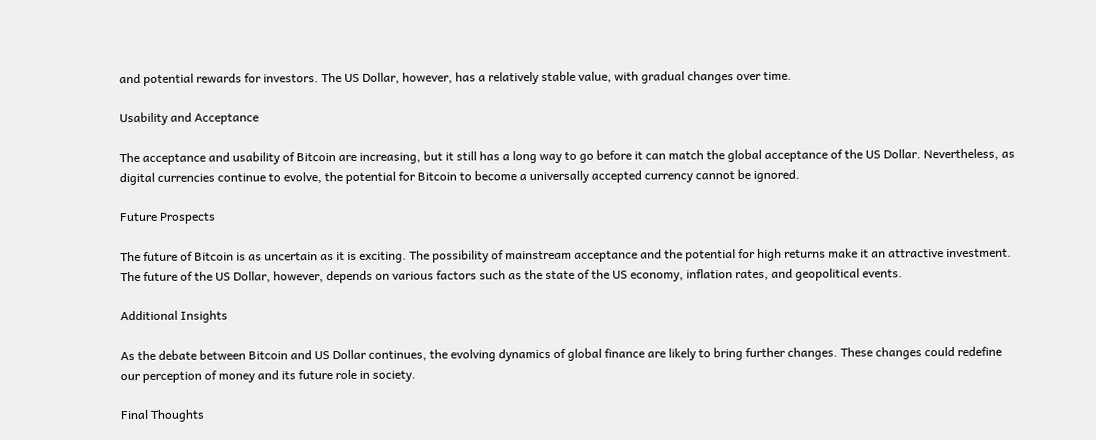and potential rewards for investors. The US Dollar, however, has a relatively stable value, with gradual changes over time.

Usability and Acceptance

The acceptance and usability of Bitcoin are increasing, but it still has a long way to go before it can match the global acceptance of the US Dollar. Nevertheless, as digital currencies continue to evolve, the potential for Bitcoin to become a universally accepted currency cannot be ignored.

Future Prospects

The future of Bitcoin is as uncertain as it is exciting. The possibility of mainstream acceptance and the potential for high returns make it an attractive investment. The future of the US Dollar, however, depends on various factors such as the state of the US economy, inflation rates, and geopolitical events.

Additional Insights

As the debate between Bitcoin and US Dollar continues, the evolving dynamics of global finance are likely to bring further changes. These changes could redefine our perception of money and its future role in society.

Final Thoughts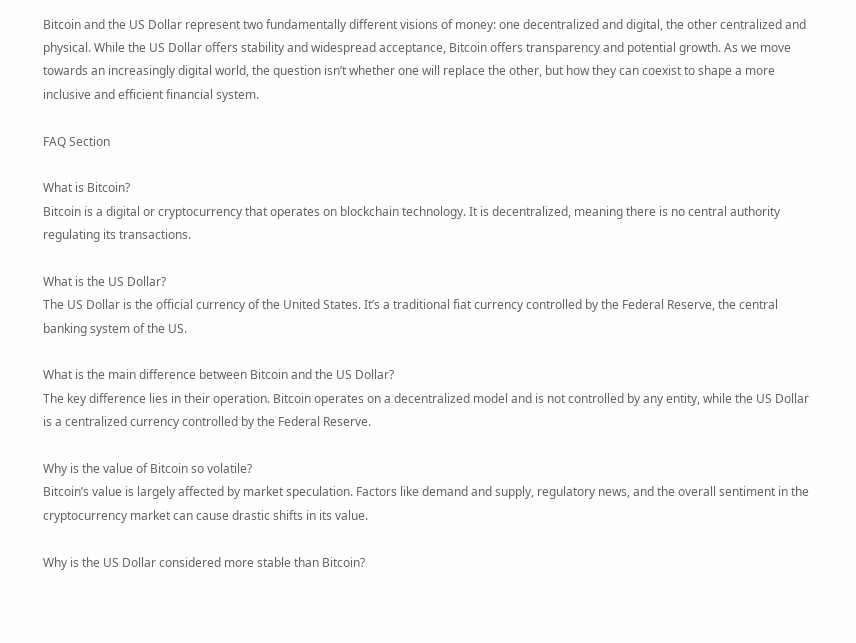Bitcoin and the US Dollar represent two fundamentally different visions of money: one decentralized and digital, the other centralized and physical. While the US Dollar offers stability and widespread acceptance, Bitcoin offers transparency and potential growth. As we move towards an increasingly digital world, the question isn’t whether one will replace the other, but how they can coexist to shape a more inclusive and efficient financial system.

FAQ Section

What is Bitcoin?
Bitcoin is a digital or cryptocurrency that operates on blockchain technology. It is decentralized, meaning there is no central authority regulating its transactions.

What is the US Dollar?
The US Dollar is the official currency of the United States. It’s a traditional fiat currency controlled by the Federal Reserve, the central banking system of the US.

What is the main difference between Bitcoin and the US Dollar?
The key difference lies in their operation. Bitcoin operates on a decentralized model and is not controlled by any entity, while the US Dollar is a centralized currency controlled by the Federal Reserve.

Why is the value of Bitcoin so volatile?
Bitcoin’s value is largely affected by market speculation. Factors like demand and supply, regulatory news, and the overall sentiment in the cryptocurrency market can cause drastic shifts in its value.

Why is the US Dollar considered more stable than Bitcoin?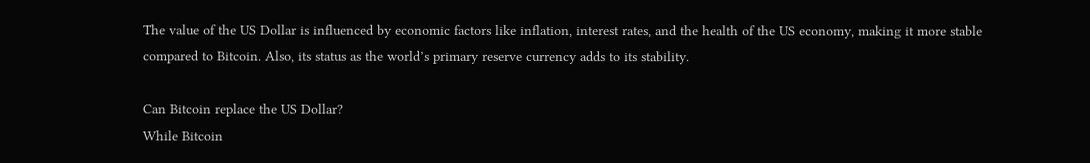The value of the US Dollar is influenced by economic factors like inflation, interest rates, and the health of the US economy, making it more stable compared to Bitcoin. Also, its status as the world’s primary reserve currency adds to its stability.

Can Bitcoin replace the US Dollar?
While Bitcoin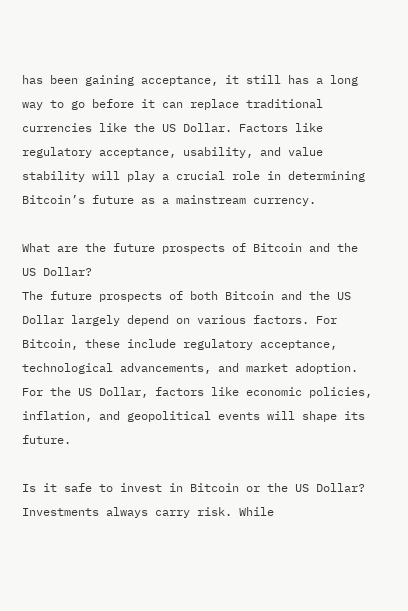has been gaining acceptance, it still has a long way to go before it can replace traditional currencies like the US Dollar. Factors like regulatory acceptance, usability, and value stability will play a crucial role in determining Bitcoin’s future as a mainstream currency.

What are the future prospects of Bitcoin and the US Dollar?
The future prospects of both Bitcoin and the US Dollar largely depend on various factors. For Bitcoin, these include regulatory acceptance, technological advancements, and market adoption. For the US Dollar, factors like economic policies, inflation, and geopolitical events will shape its future.

Is it safe to invest in Bitcoin or the US Dollar?
Investments always carry risk. While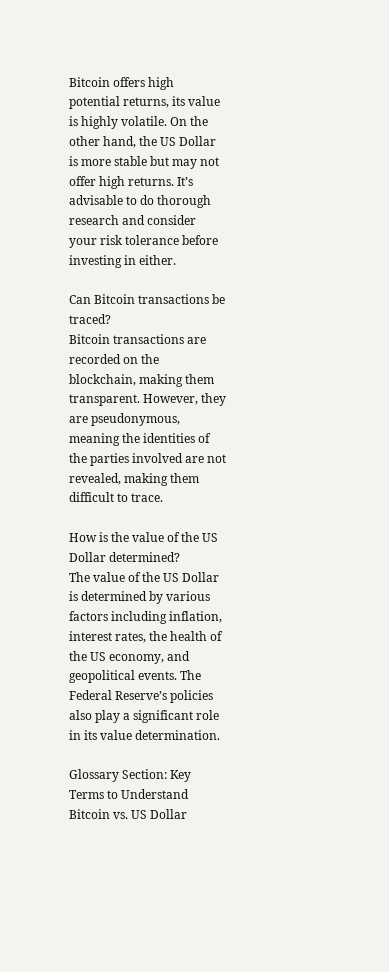Bitcoin offers high potential returns, its value is highly volatile. On the other hand, the US Dollar is more stable but may not offer high returns. It’s advisable to do thorough research and consider your risk tolerance before investing in either.

Can Bitcoin transactions be traced?
Bitcoin transactions are recorded on the blockchain, making them transparent. However, they are pseudonymous, meaning the identities of the parties involved are not revealed, making them difficult to trace.

How is the value of the US Dollar determined?
The value of the US Dollar is determined by various factors including inflation, interest rates, the health of the US economy, and geopolitical events. The Federal Reserve’s policies also play a significant role in its value determination.

Glossary Section: Key Terms to Understand Bitcoin vs. US Dollar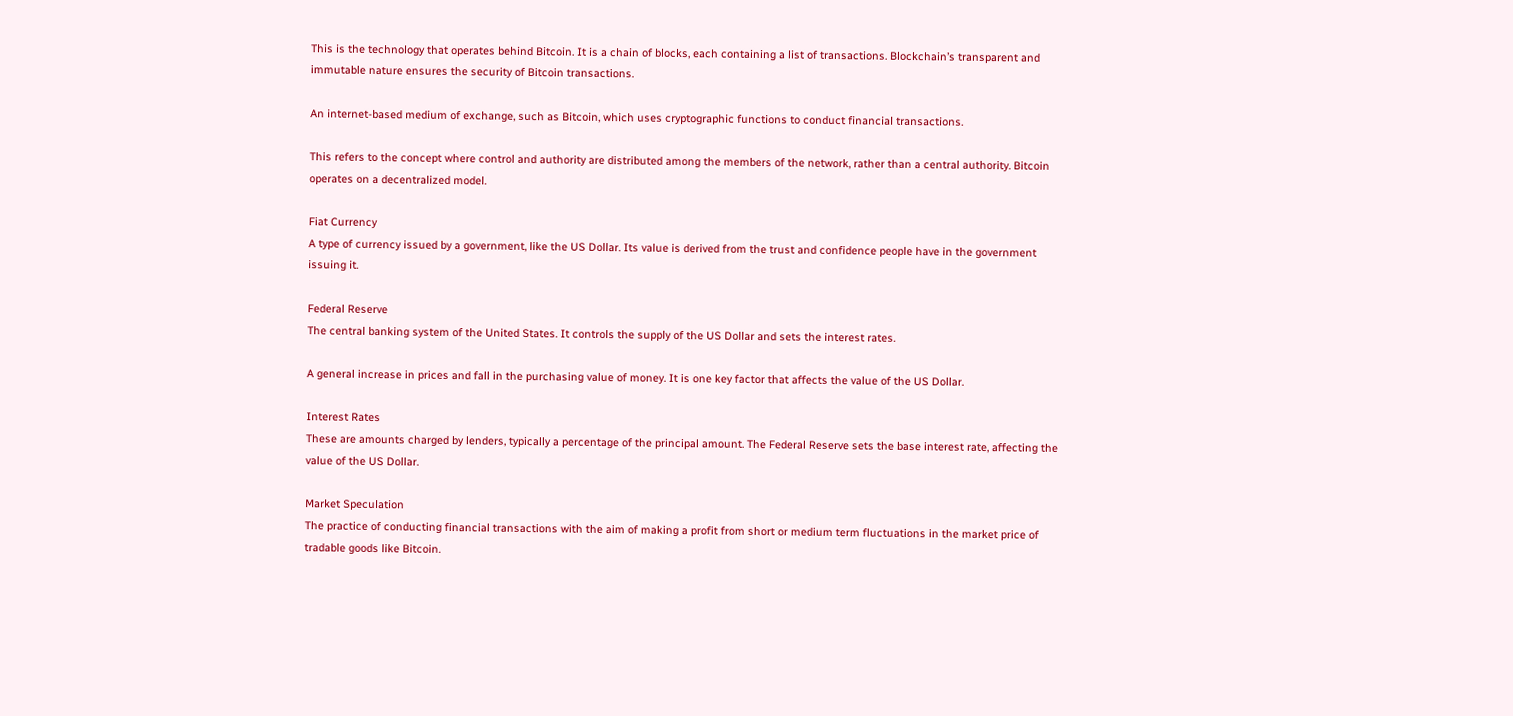This is the technology that operates behind Bitcoin. It is a chain of blocks, each containing a list of transactions. Blockchain’s transparent and immutable nature ensures the security of Bitcoin transactions.

An internet-based medium of exchange, such as Bitcoin, which uses cryptographic functions to conduct financial transactions.

This refers to the concept where control and authority are distributed among the members of the network, rather than a central authority. Bitcoin operates on a decentralized model.

Fiat Currency
A type of currency issued by a government, like the US Dollar. Its value is derived from the trust and confidence people have in the government issuing it.

Federal Reserve
The central banking system of the United States. It controls the supply of the US Dollar and sets the interest rates.

A general increase in prices and fall in the purchasing value of money. It is one key factor that affects the value of the US Dollar.

Interest Rates
These are amounts charged by lenders, typically a percentage of the principal amount. The Federal Reserve sets the base interest rate, affecting the value of the US Dollar.

Market Speculation
The practice of conducting financial transactions with the aim of making a profit from short or medium term fluctuations in the market price of tradable goods like Bitcoin.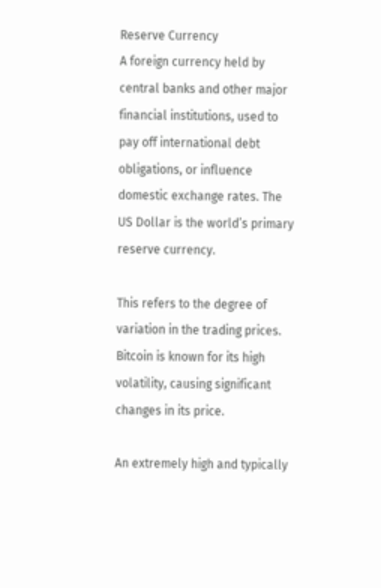Reserve Currency
A foreign currency held by central banks and other major financial institutions, used to pay off international debt obligations, or influence domestic exchange rates. The US Dollar is the world’s primary reserve currency.

This refers to the degree of variation in the trading prices. Bitcoin is known for its high volatility, causing significant changes in its price.

An extremely high and typically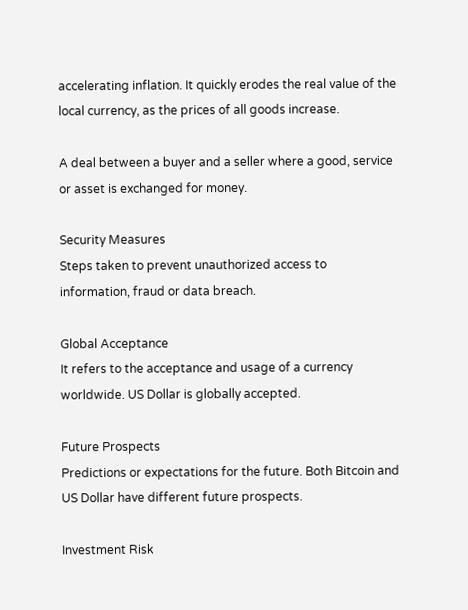accelerating inflation. It quickly erodes the real value of the local currency, as the prices of all goods increase.

A deal between a buyer and a seller where a good, service or asset is exchanged for money.

Security Measures
Steps taken to prevent unauthorized access to information, fraud or data breach.

Global Acceptance
It refers to the acceptance and usage of a currency worldwide. US Dollar is globally accepted.

Future Prospects
Predictions or expectations for the future. Both Bitcoin and US Dollar have different future prospects.

Investment Risk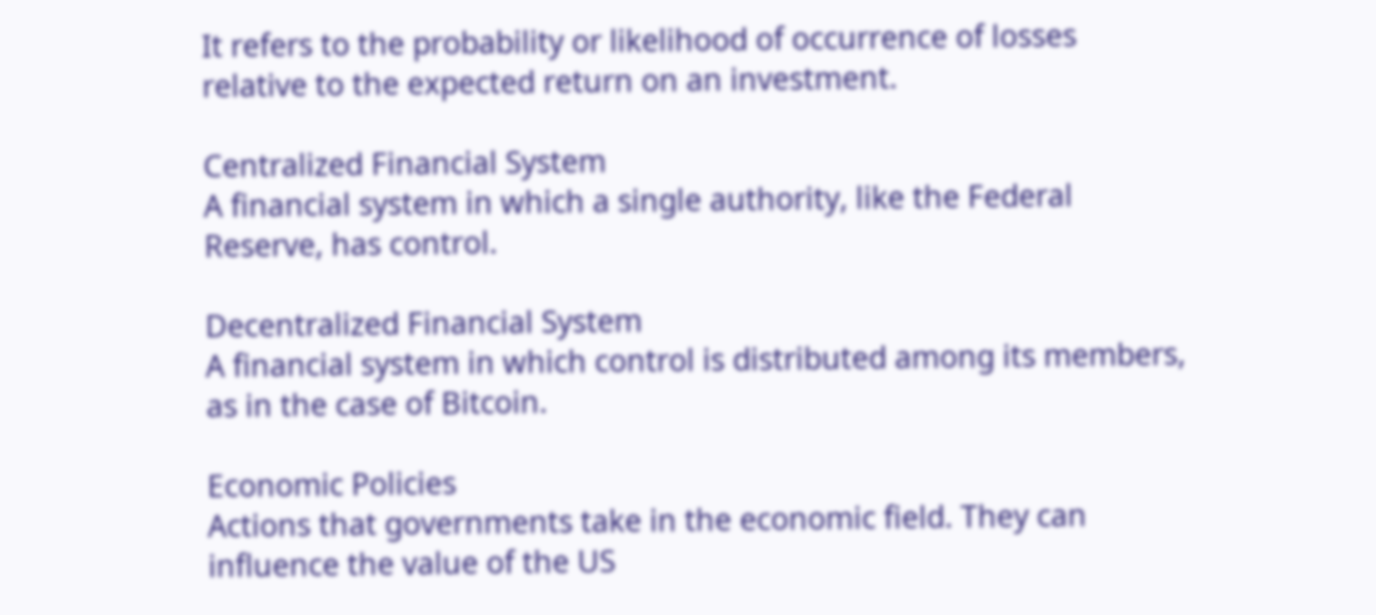It refers to the probability or likelihood of occurrence of losses relative to the expected return on an investment.

Centralized Financial System
A financial system in which a single authority, like the Federal Reserve, has control.

Decentralized Financial System
A financial system in which control is distributed among its members, as in the case of Bitcoin.

Economic Policies
Actions that governments take in the economic field. They can influence the value of the US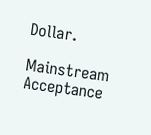Dollar.

Mainstream Acceptance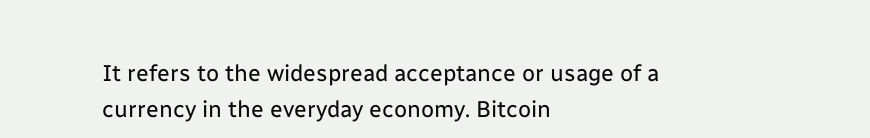It refers to the widespread acceptance or usage of a currency in the everyday economy. Bitcoin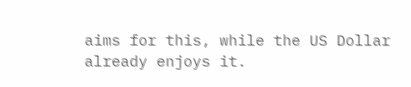aims for this, while the US Dollar already enjoys it.